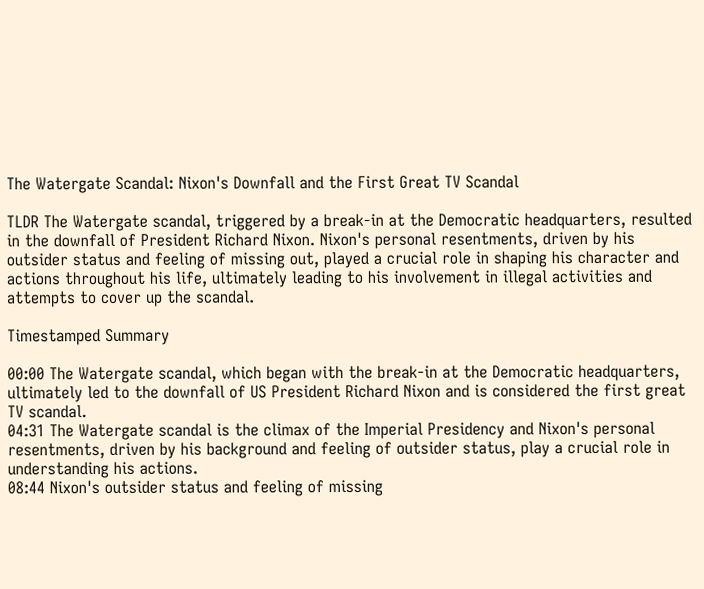The Watergate Scandal: Nixon's Downfall and the First Great TV Scandal

TLDR The Watergate scandal, triggered by a break-in at the Democratic headquarters, resulted in the downfall of President Richard Nixon. Nixon's personal resentments, driven by his outsider status and feeling of missing out, played a crucial role in shaping his character and actions throughout his life, ultimately leading to his involvement in illegal activities and attempts to cover up the scandal.

Timestamped Summary

00:00 The Watergate scandal, which began with the break-in at the Democratic headquarters, ultimately led to the downfall of US President Richard Nixon and is considered the first great TV scandal.
04:31 The Watergate scandal is the climax of the Imperial Presidency and Nixon's personal resentments, driven by his background and feeling of outsider status, play a crucial role in understanding his actions.
08:44 Nixon's outsider status and feeling of missing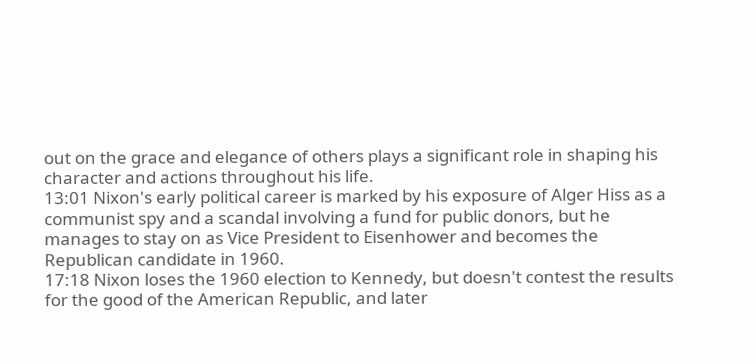out on the grace and elegance of others plays a significant role in shaping his character and actions throughout his life.
13:01 Nixon's early political career is marked by his exposure of Alger Hiss as a communist spy and a scandal involving a fund for public donors, but he manages to stay on as Vice President to Eisenhower and becomes the Republican candidate in 1960.
17:18 Nixon loses the 1960 election to Kennedy, but doesn't contest the results for the good of the American Republic, and later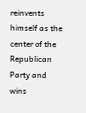reinvents himself as the center of the Republican Party and wins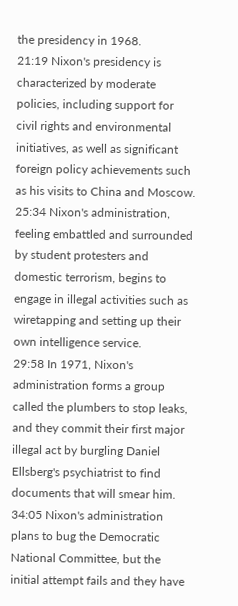the presidency in 1968.
21:19 Nixon's presidency is characterized by moderate policies, including support for civil rights and environmental initiatives, as well as significant foreign policy achievements such as his visits to China and Moscow.
25:34 Nixon's administration, feeling embattled and surrounded by student protesters and domestic terrorism, begins to engage in illegal activities such as wiretapping and setting up their own intelligence service.
29:58 In 1971, Nixon's administration forms a group called the plumbers to stop leaks, and they commit their first major illegal act by burgling Daniel Ellsberg's psychiatrist to find documents that will smear him.
34:05 Nixon's administration plans to bug the Democratic National Committee, but the initial attempt fails and they have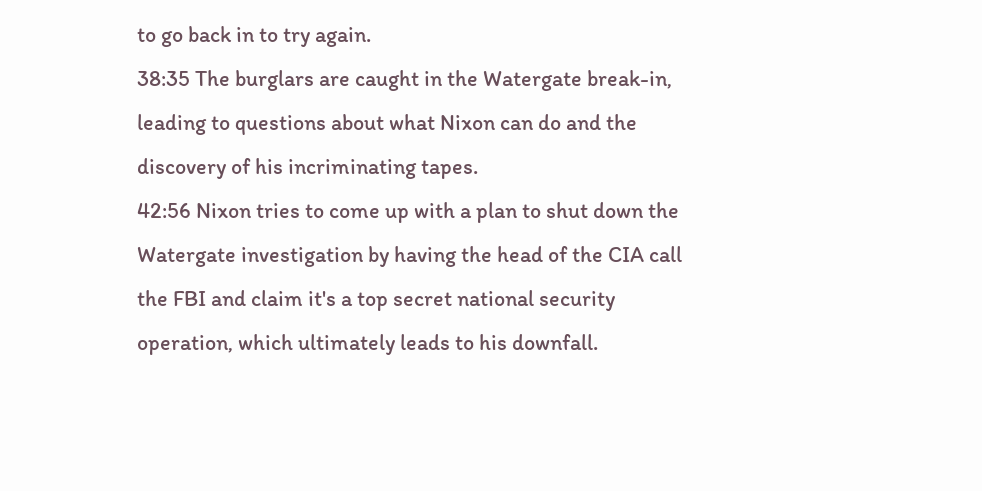to go back in to try again.
38:35 The burglars are caught in the Watergate break-in, leading to questions about what Nixon can do and the discovery of his incriminating tapes.
42:56 Nixon tries to come up with a plan to shut down the Watergate investigation by having the head of the CIA call the FBI and claim it's a top secret national security operation, which ultimately leads to his downfall.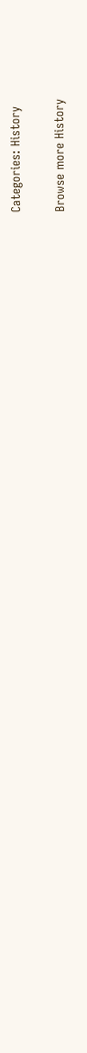Categories: History

Browse more History